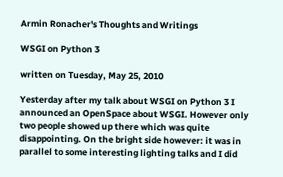Armin Ronacher's Thoughts and Writings

WSGI on Python 3

written on Tuesday, May 25, 2010

Yesterday after my talk about WSGI on Python 3 I announced an OpenSpace about WSGI. However only two people showed up there which was quite disappointing. On the bright side however: it was in parallel to some interesting lighting talks and I did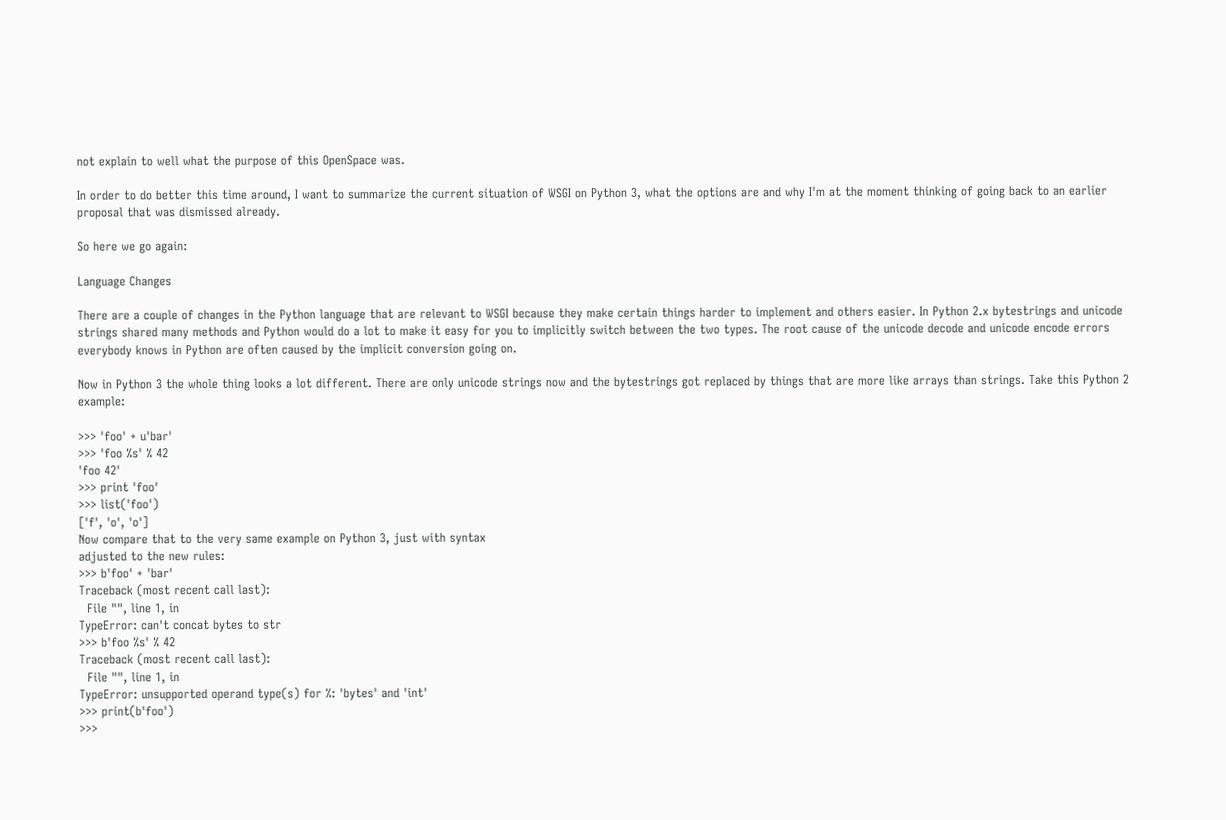not explain to well what the purpose of this OpenSpace was.

In order to do better this time around, I want to summarize the current situation of WSGI on Python 3, what the options are and why I'm at the moment thinking of going back to an earlier proposal that was dismissed already.

So here we go again:

Language Changes

There are a couple of changes in the Python language that are relevant to WSGI because they make certain things harder to implement and others easier. In Python 2.x bytestrings and unicode strings shared many methods and Python would do a lot to make it easy for you to implicitly switch between the two types. The root cause of the unicode decode and unicode encode errors everybody knows in Python are often caused by the implicit conversion going on.

Now in Python 3 the whole thing looks a lot different. There are only unicode strings now and the bytestrings got replaced by things that are more like arrays than strings. Take this Python 2 example:

>>> 'foo' + u'bar'
>>> 'foo %s' % 42
'foo 42'
>>> print 'foo'
>>> list('foo')
['f', 'o', 'o']
Now compare that to the very same example on Python 3, just with syntax
adjusted to the new rules:
>>> b'foo' + 'bar'
Traceback (most recent call last):
  File "", line 1, in
TypeError: can't concat bytes to str
>>> b'foo %s' % 42
Traceback (most recent call last):
  File "", line 1, in
TypeError: unsupported operand type(s) for %: 'bytes' and 'int'
>>> print(b'foo')
>>>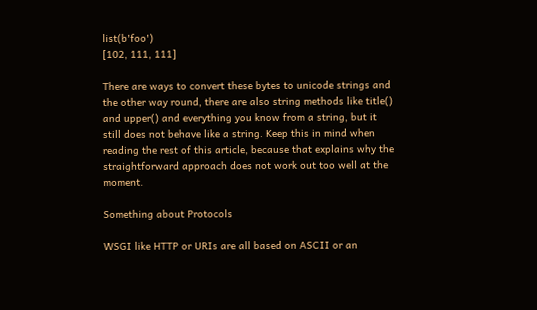list(b'foo')
[102, 111, 111]

There are ways to convert these bytes to unicode strings and the other way round, there are also string methods like title() and upper() and everything you know from a string, but it still does not behave like a string. Keep this in mind when reading the rest of this article, because that explains why the straightforward approach does not work out too well at the moment.

Something about Protocols

WSGI like HTTP or URIs are all based on ASCII or an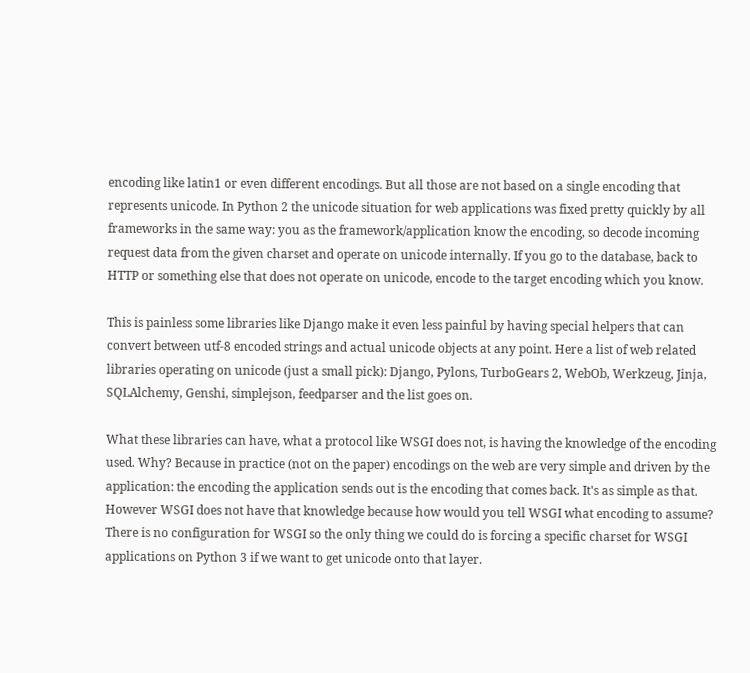encoding like latin1 or even different encodings. But all those are not based on a single encoding that represents unicode. In Python 2 the unicode situation for web applications was fixed pretty quickly by all frameworks in the same way: you as the framework/application know the encoding, so decode incoming request data from the given charset and operate on unicode internally. If you go to the database, back to HTTP or something else that does not operate on unicode, encode to the target encoding which you know.

This is painless some libraries like Django make it even less painful by having special helpers that can convert between utf-8 encoded strings and actual unicode objects at any point. Here a list of web related libraries operating on unicode (just a small pick): Django, Pylons, TurboGears 2, WebOb, Werkzeug, Jinja, SQLAlchemy, Genshi, simplejson, feedparser and the list goes on.

What these libraries can have, what a protocol like WSGI does not, is having the knowledge of the encoding used. Why? Because in practice (not on the paper) encodings on the web are very simple and driven by the application: the encoding the application sends out is the encoding that comes back. It's as simple as that. However WSGI does not have that knowledge because how would you tell WSGI what encoding to assume? There is no configuration for WSGI so the only thing we could do is forcing a specific charset for WSGI applications on Python 3 if we want to get unicode onto that layer.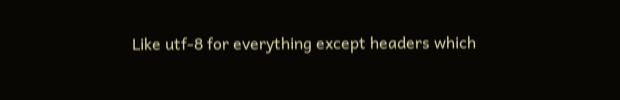Like utf-8 for everything except headers which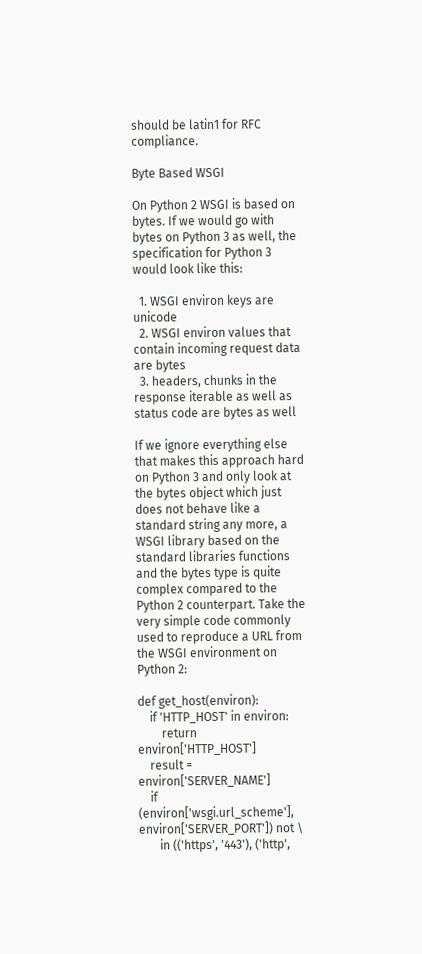should be latin1 for RFC compliance.

Byte Based WSGI

On Python 2 WSGI is based on bytes. If we would go with bytes on Python 3 as well, the specification for Python 3 would look like this:

  1. WSGI environ keys are unicode
  2. WSGI environ values that contain incoming request data are bytes
  3. headers, chunks in the response iterable as well as status code are bytes as well

If we ignore everything else that makes this approach hard on Python 3 and only look at the bytes object which just does not behave like a standard string any more, a WSGI library based on the standard libraries functions and the bytes type is quite complex compared to the Python 2 counterpart. Take the very simple code commonly used to reproduce a URL from the WSGI environment on Python 2:

def get_host(environ):
    if 'HTTP_HOST' in environ:
        return environ['HTTP_HOST']
    result = environ['SERVER_NAME']
    if (environ['wsgi.url_scheme'], environ['SERVER_PORT']) not \
       in (('https', '443'), ('http',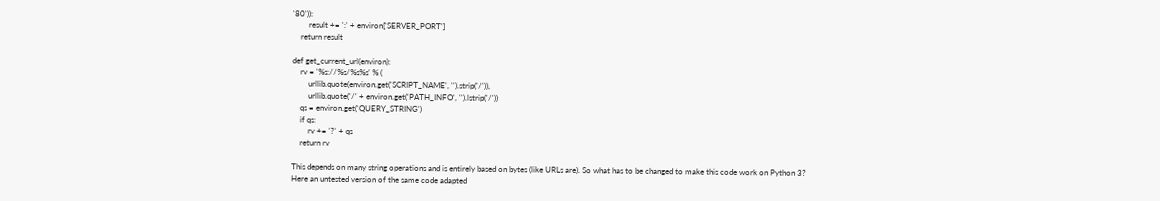'80')):
        result += ':' + environ['SERVER_PORT']
    return result

def get_current_url(environ):
    rv = '%s://%s/%s%s' % (
        urllib.quote(environ.get('SCRIPT_NAME', '').strip('/')),
        urllib.quote('/' + environ.get('PATH_INFO', '').lstrip('/'))
    qs = environ.get('QUERY_STRING')
    if qs:
        rv += '?' + qs
    return rv

This depends on many string operations and is entirely based on bytes (like URLs are). So what has to be changed to make this code work on Python 3? Here an untested version of the same code adapted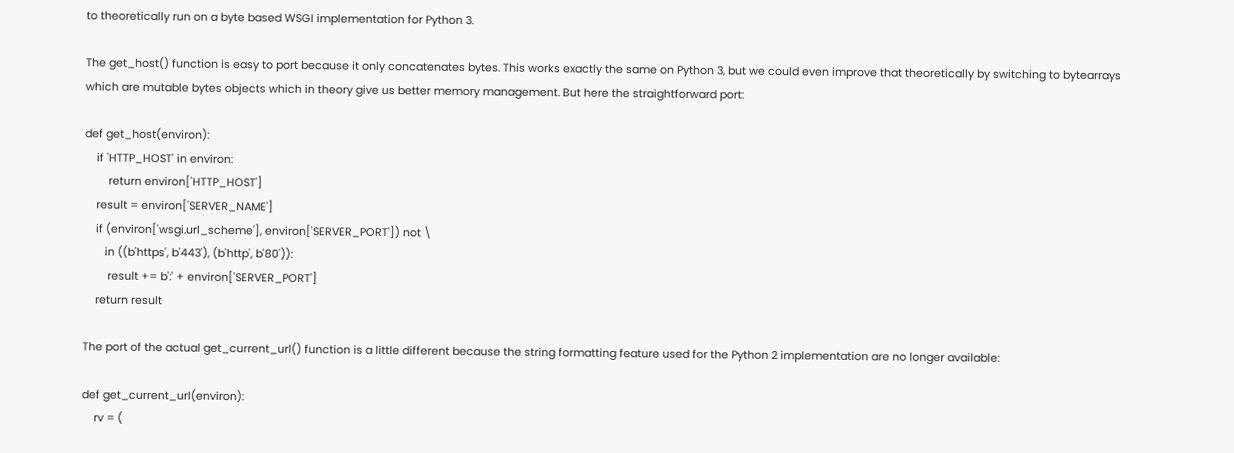to theoretically run on a byte based WSGI implementation for Python 3.

The get_host() function is easy to port because it only concatenates bytes. This works exactly the same on Python 3, but we could even improve that theoretically by switching to bytearrays which are mutable bytes objects which in theory give us better memory management. But here the straightforward port:

def get_host(environ):
    if 'HTTP_HOST' in environ:
        return environ['HTTP_HOST']
    result = environ['SERVER_NAME']
    if (environ['wsgi.url_scheme'], environ['SERVER_PORT']) not \
       in ((b'https', b'443'), (b'http', b'80')):
        result += b':' + environ['SERVER_PORT']
    return result

The port of the actual get_current_url() function is a little different because the string formatting feature used for the Python 2 implementation are no longer available:

def get_current_url(environ):
    rv = (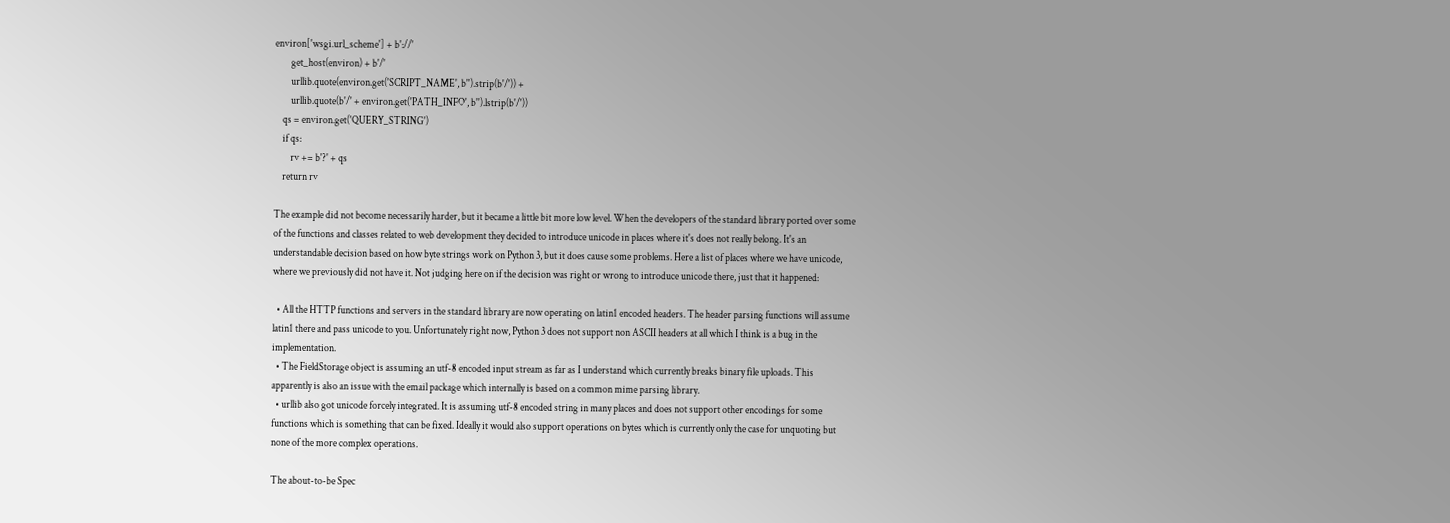environ['wsgi.url_scheme'] + b'://'
        get_host(environ) + b'/'
        urllib.quote(environ.get('SCRIPT_NAME', b'').strip(b'/')) +
        urllib.quote(b'/' + environ.get('PATH_INFO', b'').lstrip(b'/'))
    qs = environ.get('QUERY_STRING')
    if qs:
        rv += b'?' + qs
    return rv

The example did not become necessarily harder, but it became a little bit more low level. When the developers of the standard library ported over some of the functions and classes related to web development they decided to introduce unicode in places where it's does not really belong. It's an understandable decision based on how byte strings work on Python 3, but it does cause some problems. Here a list of places where we have unicode, where we previously did not have it. Not judging here on if the decision was right or wrong to introduce unicode there, just that it happened:

  • All the HTTP functions and servers in the standard library are now operating on latin1 encoded headers. The header parsing functions will assume latin1 there and pass unicode to you. Unfortunately right now, Python 3 does not support non ASCII headers at all which I think is a bug in the implementation.
  • The FieldStorage object is assuming an utf-8 encoded input stream as far as I understand which currently breaks binary file uploads. This apparently is also an issue with the email package which internally is based on a common mime parsing library.
  • urllib also got unicode forcely integrated. It is assuming utf-8 encoded string in many places and does not support other encodings for some functions which is something that can be fixed. Ideally it would also support operations on bytes which is currently only the case for unquoting but none of the more complex operations.

The about-to-be Spec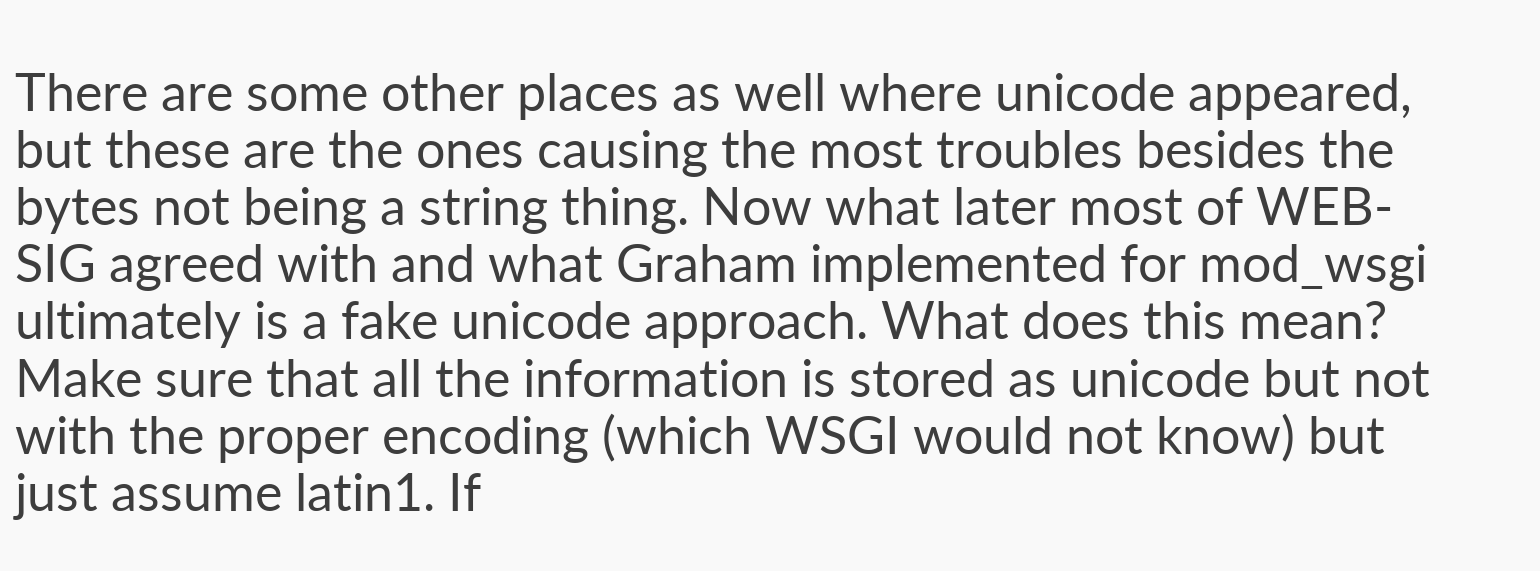There are some other places as well where unicode appeared, but these are the ones causing the most troubles besides the bytes not being a string thing. Now what later most of WEB-SIG agreed with and what Graham implemented for mod_wsgi ultimately is a fake unicode approach. What does this mean? Make sure that all the information is stored as unicode but not with the proper encoding (which WSGI would not know) but just assume latin1. If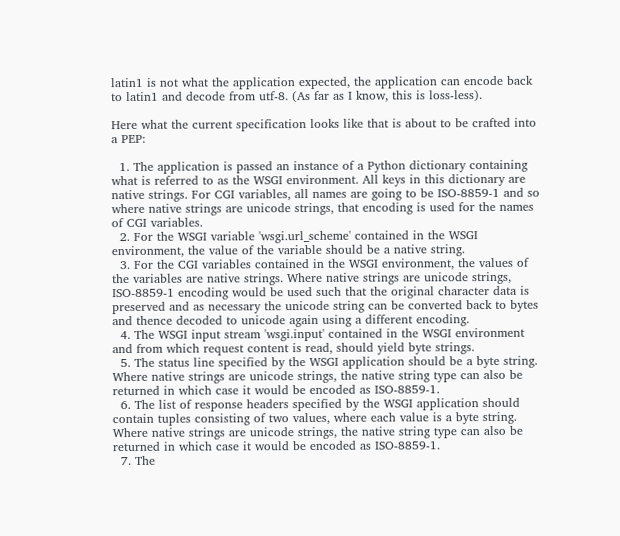latin1 is not what the application expected, the application can encode back to latin1 and decode from utf-8. (As far as I know, this is loss-less).

Here what the current specification looks like that is about to be crafted into a PEP:

  1. The application is passed an instance of a Python dictionary containing what is referred to as the WSGI environment. All keys in this dictionary are native strings. For CGI variables, all names are going to be ISO-8859-1 and so where native strings are unicode strings, that encoding is used for the names of CGI variables.
  2. For the WSGI variable 'wsgi.url_scheme' contained in the WSGI environment, the value of the variable should be a native string.
  3. For the CGI variables contained in the WSGI environment, the values of the variables are native strings. Where native strings are unicode strings, ISO-8859-1 encoding would be used such that the original character data is preserved and as necessary the unicode string can be converted back to bytes and thence decoded to unicode again using a different encoding.
  4. The WSGI input stream 'wsgi.input' contained in the WSGI environment and from which request content is read, should yield byte strings.
  5. The status line specified by the WSGI application should be a byte string. Where native strings are unicode strings, the native string type can also be returned in which case it would be encoded as ISO-8859-1.
  6. The list of response headers specified by the WSGI application should contain tuples consisting of two values, where each value is a byte string. Where native strings are unicode strings, the native string type can also be returned in which case it would be encoded as ISO-8859-1.
  7. The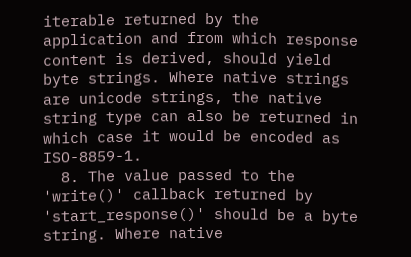iterable returned by the application and from which response content is derived, should yield byte strings. Where native strings are unicode strings, the native string type can also be returned in which case it would be encoded as ISO-8859-1.
  8. The value passed to the 'write()' callback returned by 'start_response()' should be a byte string. Where native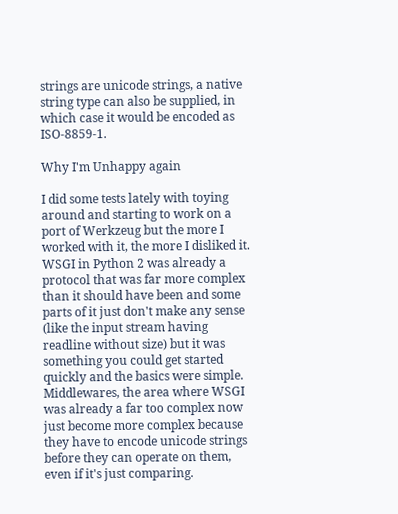strings are unicode strings, a native string type can also be supplied, in which case it would be encoded as ISO-8859-1.

Why I'm Unhappy again

I did some tests lately with toying around and starting to work on a port of Werkzeug but the more I worked with it, the more I disliked it. WSGI in Python 2 was already a protocol that was far more complex than it should have been and some parts of it just don't make any sense (like the input stream having readline without size) but it was something you could get started quickly and the basics were simple. Middlewares, the area where WSGI was already a far too complex now just become more complex because they have to encode unicode strings before they can operate on them, even if it's just comparing.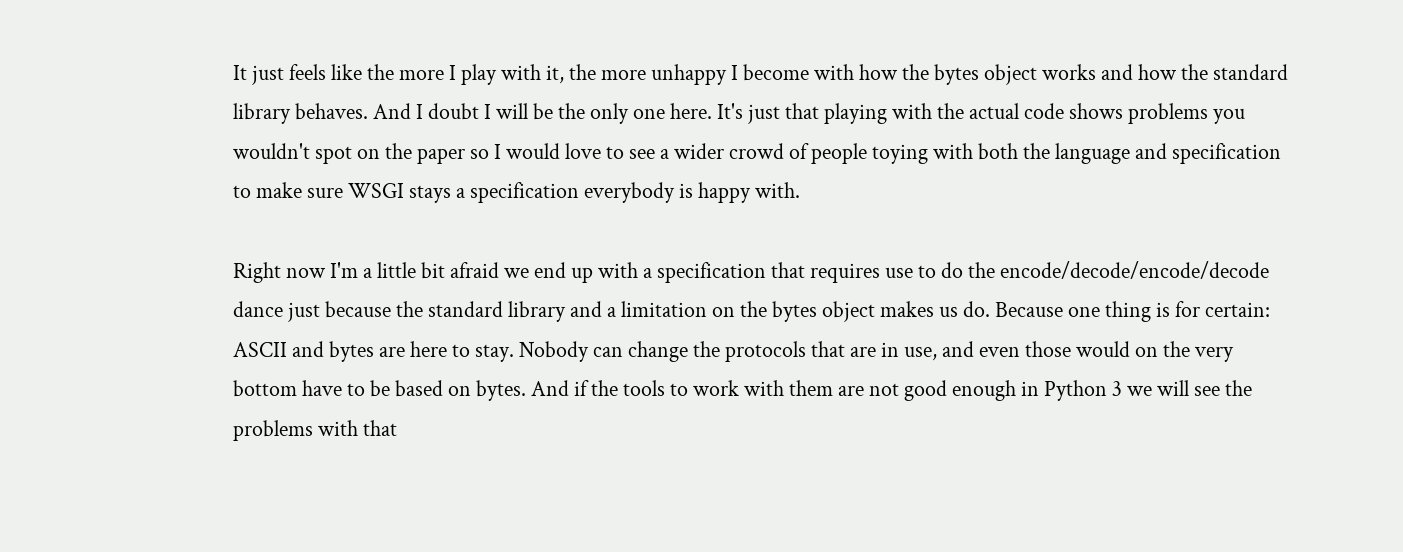It just feels like the more I play with it, the more unhappy I become with how the bytes object works and how the standard library behaves. And I doubt I will be the only one here. It's just that playing with the actual code shows problems you wouldn't spot on the paper so I would love to see a wider crowd of people toying with both the language and specification to make sure WSGI stays a specification everybody is happy with.

Right now I'm a little bit afraid we end up with a specification that requires use to do the encode/decode/encode/decode dance just because the standard library and a limitation on the bytes object makes us do. Because one thing is for certain: ASCII and bytes are here to stay. Nobody can change the protocols that are in use, and even those would on the very bottom have to be based on bytes. And if the tools to work with them are not good enough in Python 3 we will see the problems with that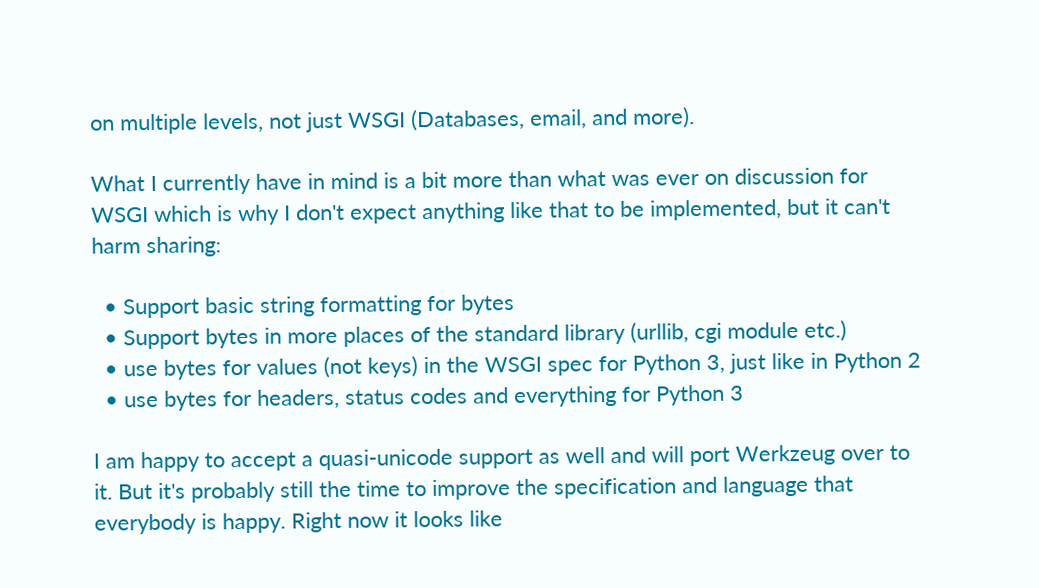on multiple levels, not just WSGI (Databases, email, and more).

What I currently have in mind is a bit more than what was ever on discussion for WSGI which is why I don't expect anything like that to be implemented, but it can't harm sharing:

  • Support basic string formatting for bytes
  • Support bytes in more places of the standard library (urllib, cgi module etc.)
  • use bytes for values (not keys) in the WSGI spec for Python 3, just like in Python 2
  • use bytes for headers, status codes and everything for Python 3

I am happy to accept a quasi-unicode support as well and will port Werkzeug over to it. But it's probably still the time to improve the specification and language that everybody is happy. Right now it looks like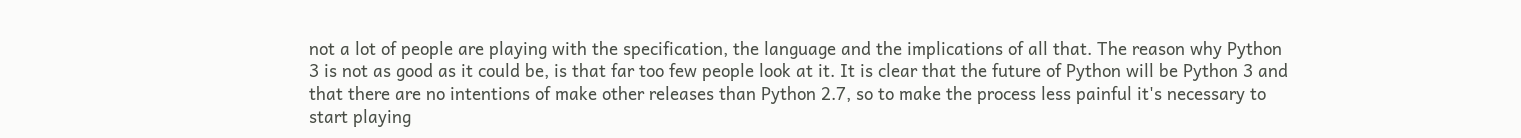not a lot of people are playing with the specification, the language and the implications of all that. The reason why Python 3 is not as good as it could be, is that far too few people look at it. It is clear that the future of Python will be Python 3 and that there are no intentions of make other releases than Python 2.7, so to make the process less painful it's necessary to start playing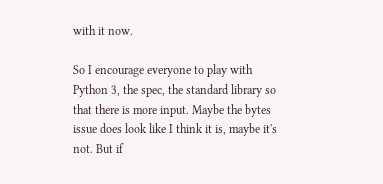with it now.

So I encourage everyone to play with Python 3, the spec, the standard library so that there is more input. Maybe the bytes issue does look like I think it is, maybe it's not. But if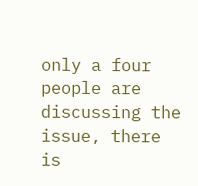only a four people are discussing the issue, there is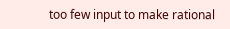too few input to make rational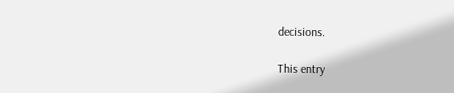decisions.

This entry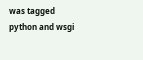was tagged python and wsgi